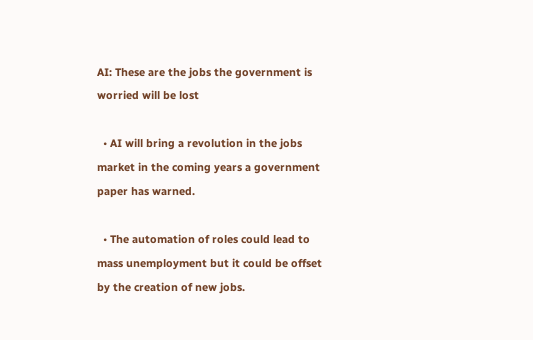AI: These are the jobs the government is worried will be lost

  • AI will bring a revolution in the jobs market in the coming years a government paper has warned.

  • The automation of roles could lead to mass unemployment but it could be offset by the creation of new jobs.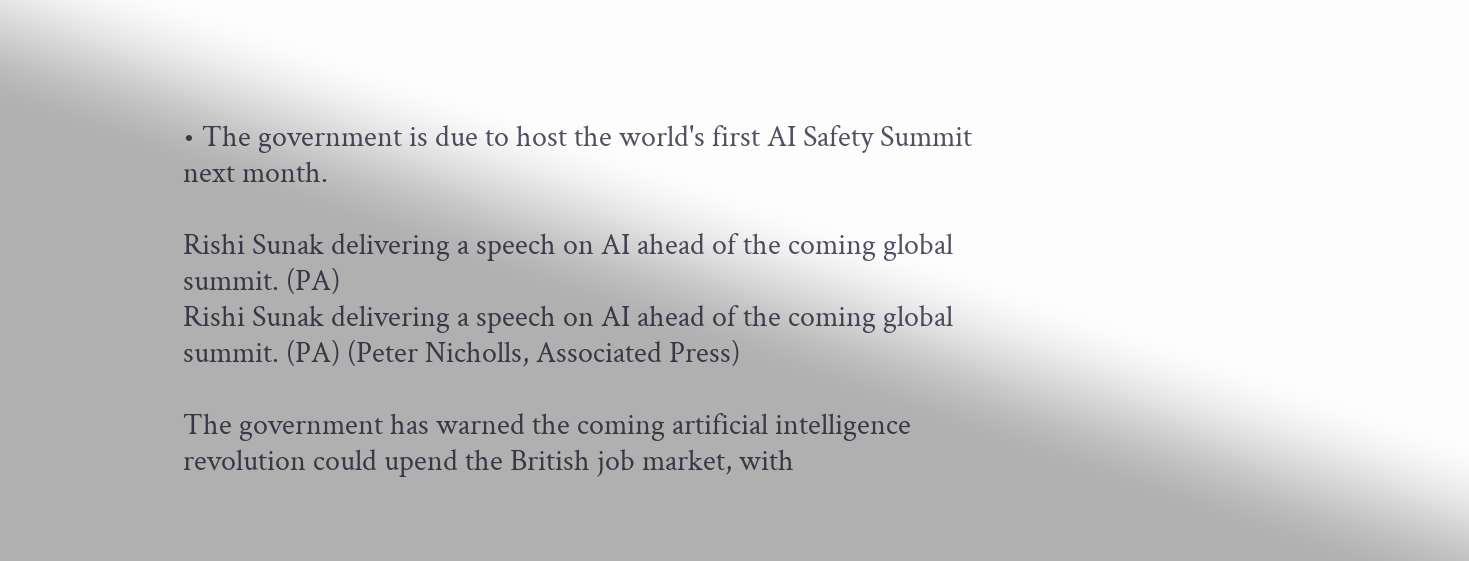• The government is due to host the world's first AI Safety Summit next month.

Rishi Sunak delivering a speech on AI ahead of the coming global summit. (PA)
Rishi Sunak delivering a speech on AI ahead of the coming global summit. (PA) (Peter Nicholls, Associated Press)

The government has warned the coming artificial intelligence revolution could upend the British job market, with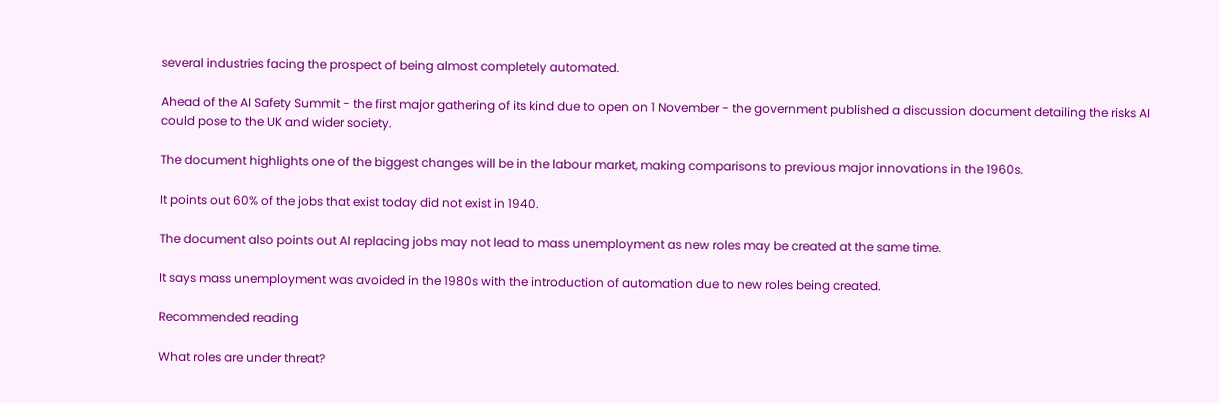several industries facing the prospect of being almost completely automated.

Ahead of the AI Safety Summit - the first major gathering of its kind due to open on 1 November - the government published a discussion document detailing the risks AI could pose to the UK and wider society.

The document highlights one of the biggest changes will be in the labour market, making comparisons to previous major innovations in the 1960s.

It points out 60% of the jobs that exist today did not exist in 1940.

The document also points out AI replacing jobs may not lead to mass unemployment as new roles may be created at the same time.

It says mass unemployment was avoided in the 1980s with the introduction of automation due to new roles being created.

Recommended reading

What roles are under threat?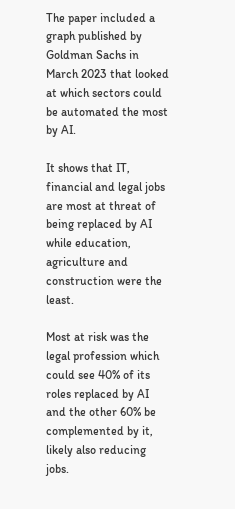The paper included a graph published by Goldman Sachs in March 2023 that looked at which sectors could be automated the most by AI.

It shows that IT, financial and legal jobs are most at threat of being replaced by AI while education, agriculture and construction were the least.

Most at risk was the legal profession which could see 40% of its roles replaced by AI and the other 60% be complemented by it, likely also reducing jobs.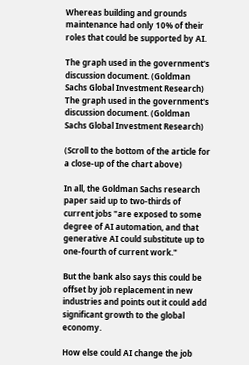Whereas building and grounds maintenance had only 10% of their roles that could be supported by AI.

The graph used in the government's discussion document. (Goldman Sachs Global Investment Research)
The graph used in the government's discussion document. (Goldman Sachs Global Investment Research)

(Scroll to the bottom of the article for a close-up of the chart above)

In all, the Goldman Sachs research paper said up to two-thirds of current jobs "are exposed to some degree of AI automation, and that generative AI could substitute up to one-fourth of current work."

But the bank also says this could be offset by job replacement in new industries and points out it could add significant growth to the global economy.

How else could AI change the job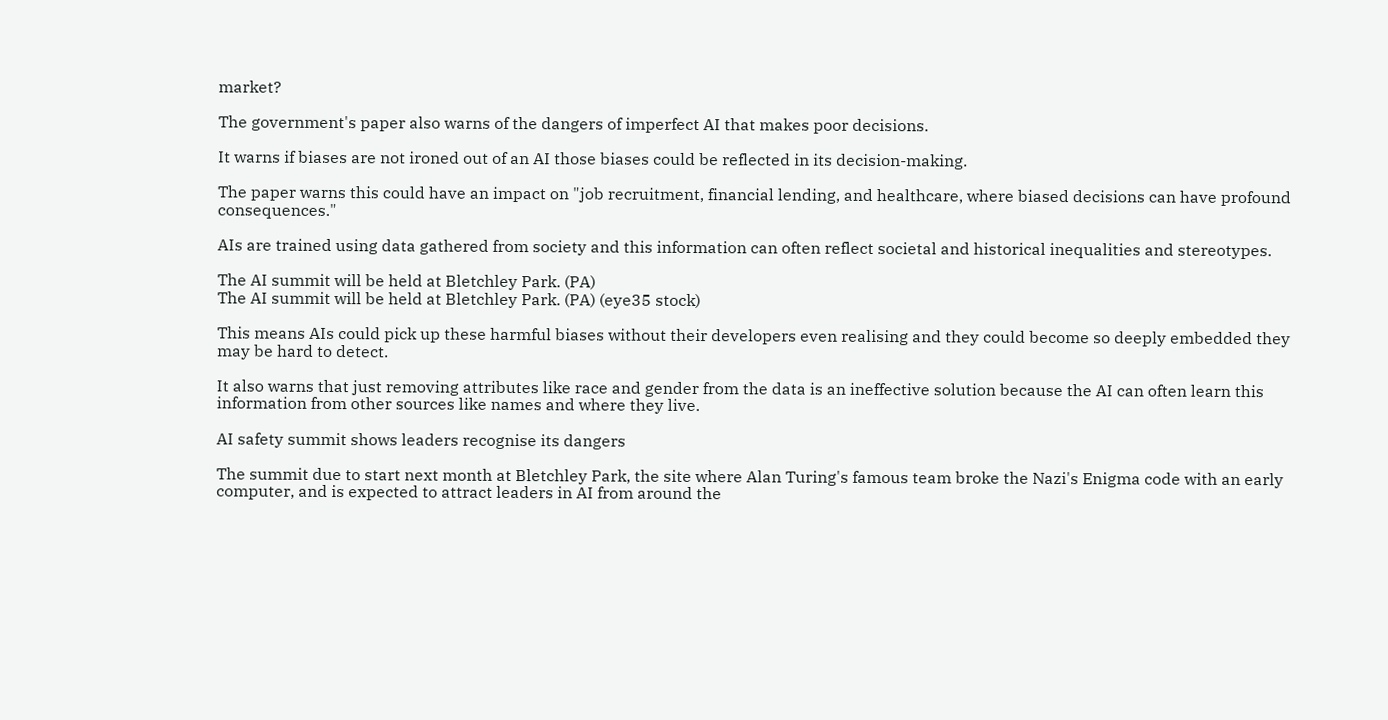market?

The government's paper also warns of the dangers of imperfect AI that makes poor decisions.

It warns if biases are not ironed out of an AI those biases could be reflected in its decision-making.

The paper warns this could have an impact on "job recruitment, financial lending, and healthcare, where biased decisions can have profound consequences."

AIs are trained using data gathered from society and this information can often reflect societal and historical inequalities and stereotypes.

The AI summit will be held at Bletchley Park. (PA)
The AI summit will be held at Bletchley Park. (PA) (eye35 stock)

This means AIs could pick up these harmful biases without their developers even realising and they could become so deeply embedded they may be hard to detect.

It also warns that just removing attributes like race and gender from the data is an ineffective solution because the AI can often learn this information from other sources like names and where they live.

AI safety summit shows leaders recognise its dangers

The summit due to start next month at Bletchley Park, the site where Alan Turing's famous team broke the Nazi's Enigma code with an early computer, and is expected to attract leaders in AI from around the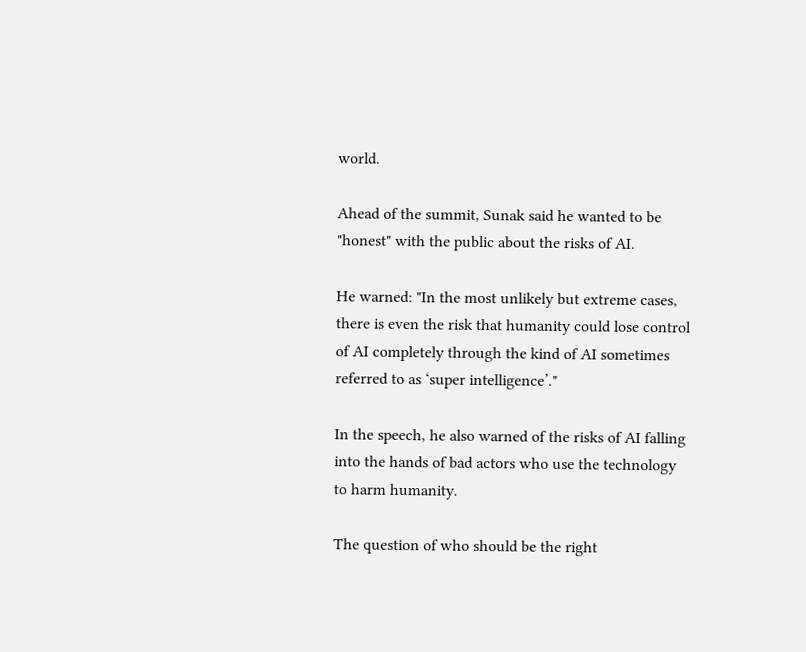world.

Ahead of the summit, Sunak said he wanted to be "honest" with the public about the risks of AI.

He warned: "In the most unlikely but extreme cases, there is even the risk that humanity could lose control of AI completely through the kind of AI sometimes referred to as ‘super intelligence’."

In the speech, he also warned of the risks of AI falling into the hands of bad actors who use the technology to harm humanity.

The question of who should be the right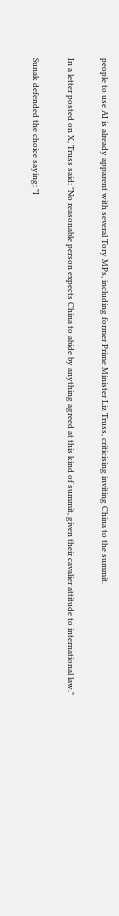people to use AI is already apparent with several Tory MPs, including former Prime Minister Liz Truss, criticising inviting China to the summit.

In a letter posted on X, Truss said: "No reasonable person expects China to abide by anything agreed at this kind of summit, given their cavalier attitude to international law."

Sunak defended the choice saying: "I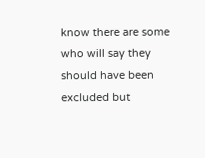know there are some who will say they should have been excluded but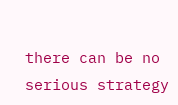there can be no serious strategy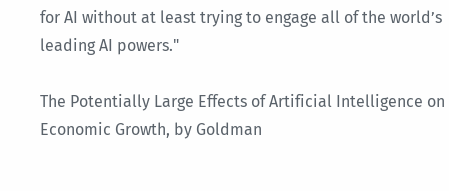for AI without at least trying to engage all of the world’s leading AI powers."

The Potentially Large Effects of Artificial Intelligence on Economic Growth, by Goldman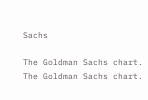Sachs

The Goldman Sachs chart.
The Goldman Sachs chart.